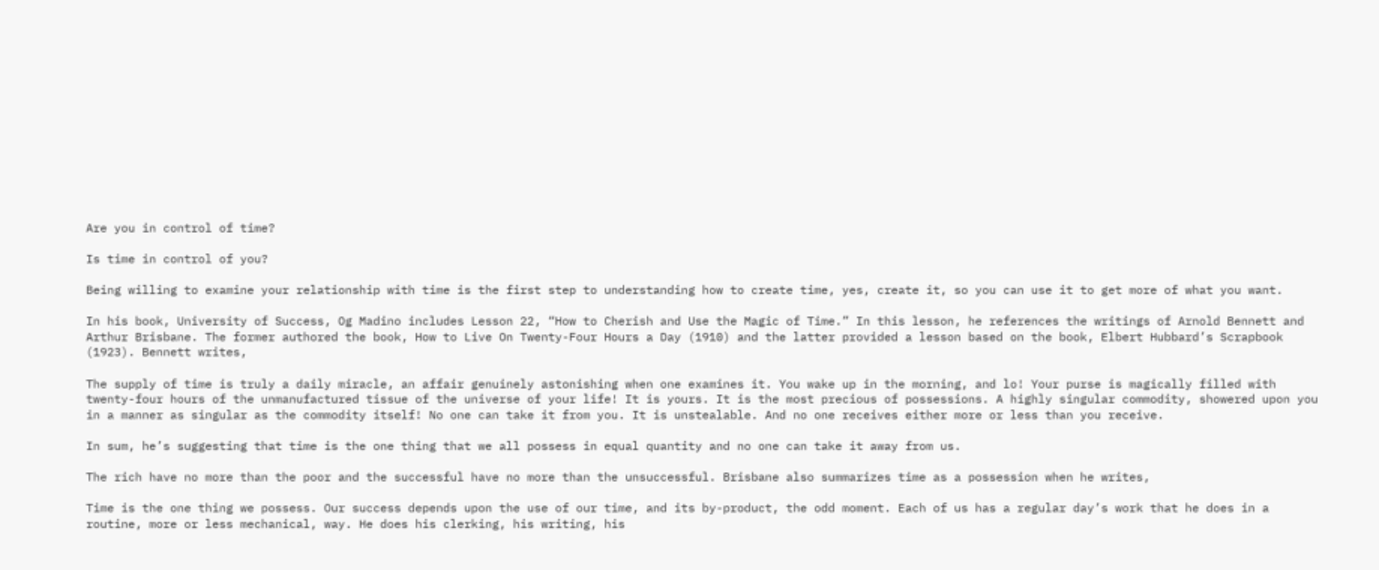Are you in control of time?

Is time in control of you?

Being willing to examine your relationship with time is the first step to understanding how to create time, yes, create it, so you can use it to get more of what you want.

In his book, University of Success, Og Madino includes Lesson 22, “How to Cherish and Use the Magic of Time.” In this lesson, he references the writings of Arnold Bennett and Arthur Brisbane. The former authored the book, How to Live On Twenty-Four Hours a Day (1910) and the latter provided a lesson based on the book, Elbert Hubbard’s Scrapbook (1923). Bennett writes,

The supply of time is truly a daily miracle, an affair genuinely astonishing when one examines it. You wake up in the morning, and lo! Your purse is magically filled with twenty-four hours of the unmanufactured tissue of the universe of your life! It is yours. It is the most precious of possessions. A highly singular commodity, showered upon you in a manner as singular as the commodity itself! No one can take it from you. It is unstealable. And no one receives either more or less than you receive.

In sum, he’s suggesting that time is the one thing that we all possess in equal quantity and no one can take it away from us.

The rich have no more than the poor and the successful have no more than the unsuccessful. Brisbane also summarizes time as a possession when he writes,

Time is the one thing we possess. Our success depends upon the use of our time, and its by-product, the odd moment. Each of us has a regular day’s work that he does in a routine, more or less mechanical, way. He does his clerking, his writing, his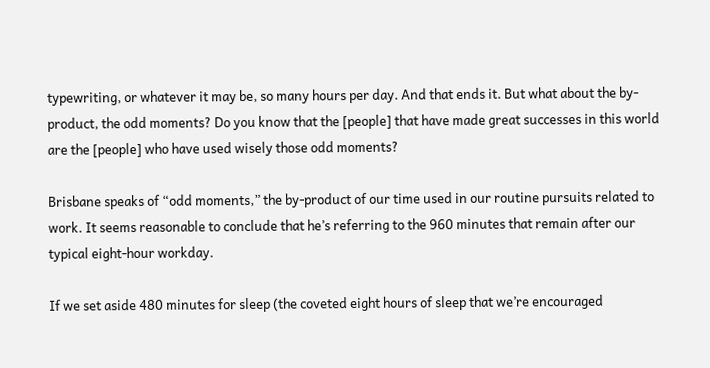typewriting, or whatever it may be, so many hours per day. And that ends it. But what about the by-product, the odd moments? Do you know that the [people] that have made great successes in this world are the [people] who have used wisely those odd moments?

Brisbane speaks of “odd moments,” the by-product of our time used in our routine pursuits related to work. It seems reasonable to conclude that he’s referring to the 960 minutes that remain after our typical eight-hour workday.

If we set aside 480 minutes for sleep (the coveted eight hours of sleep that we’re encouraged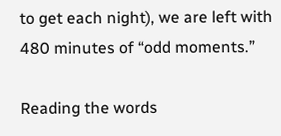to get each night), we are left with 480 minutes of “odd moments.”

Reading the words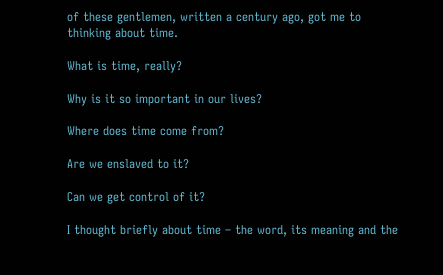of these gentlemen, written a century ago, got me to thinking about time.

What is time, really?

Why is it so important in our lives?

Where does time come from?

Are we enslaved to it?

Can we get control of it?

I thought briefly about time – the word, its meaning and the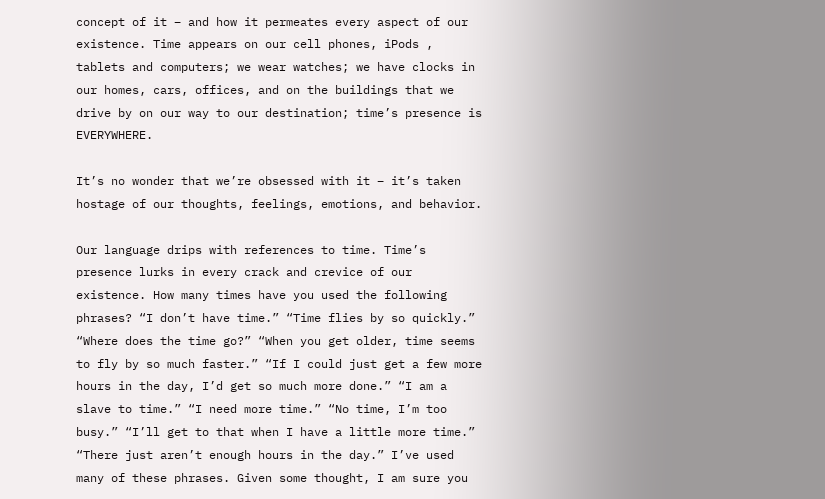concept of it – and how it permeates every aspect of our existence. Time appears on our cell phones, iPods , tablets and computers; we wear watches; we have clocks in our homes, cars, offices, and on the buildings that we drive by on our way to our destination; time’s presence is EVERYWHERE.

It’s no wonder that we’re obsessed with it – it’s taken hostage of our thoughts, feelings, emotions, and behavior.

Our language drips with references to time. Time’s presence lurks in every crack and crevice of our existence. How many times have you used the following phrases? “I don’t have time.” “Time flies by so quickly.” “Where does the time go?” “When you get older, time seems to fly by so much faster.” “If I could just get a few more hours in the day, I’d get so much more done.” “I am a slave to time.” “I need more time.” “No time, I’m too busy.” “I’ll get to that when I have a little more time.” “There just aren’t enough hours in the day.” I’ve used many of these phrases. Given some thought, I am sure you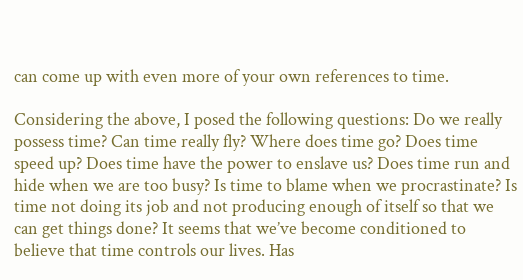can come up with even more of your own references to time.

Considering the above, I posed the following questions: Do we really possess time? Can time really fly? Where does time go? Does time speed up? Does time have the power to enslave us? Does time run and hide when we are too busy? Is time to blame when we procrastinate? Is time not doing its job and not producing enough of itself so that we can get things done? It seems that we’ve become conditioned to believe that time controls our lives. Has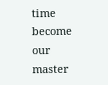time become our master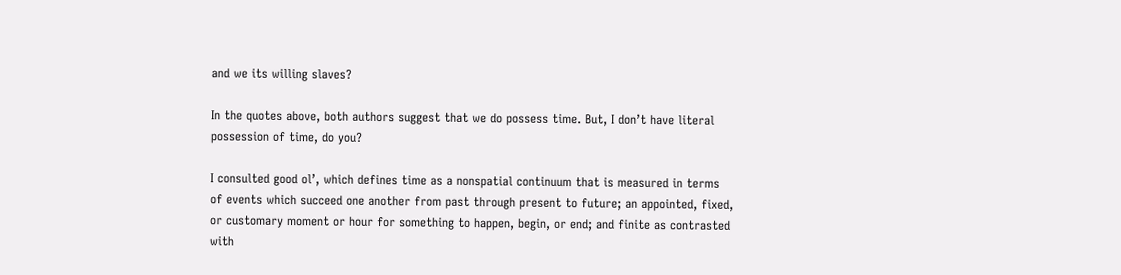and we its willing slaves?

In the quotes above, both authors suggest that we do possess time. But, I don’t have literal possession of time, do you?

I consulted good ol’, which defines time as a nonspatial continuum that is measured in terms of events which succeed one another from past through present to future; an appointed, fixed, or customary moment or hour for something to happen, begin, or end; and finite as contrasted with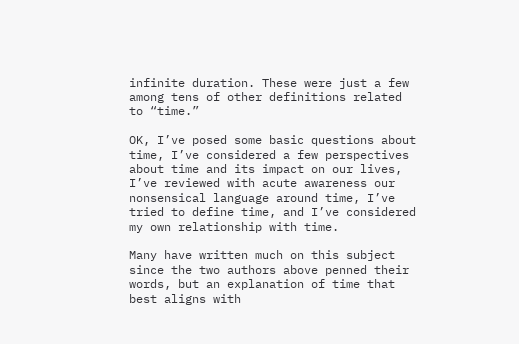infinite duration. These were just a few among tens of other definitions related to “time.”

OK, I’ve posed some basic questions about time, I’ve considered a few perspectives about time and its impact on our lives, I’ve reviewed with acute awareness our nonsensical language around time, I’ve tried to define time, and I’ve considered my own relationship with time.

Many have written much on this subject since the two authors above penned their words, but an explanation of time that best aligns with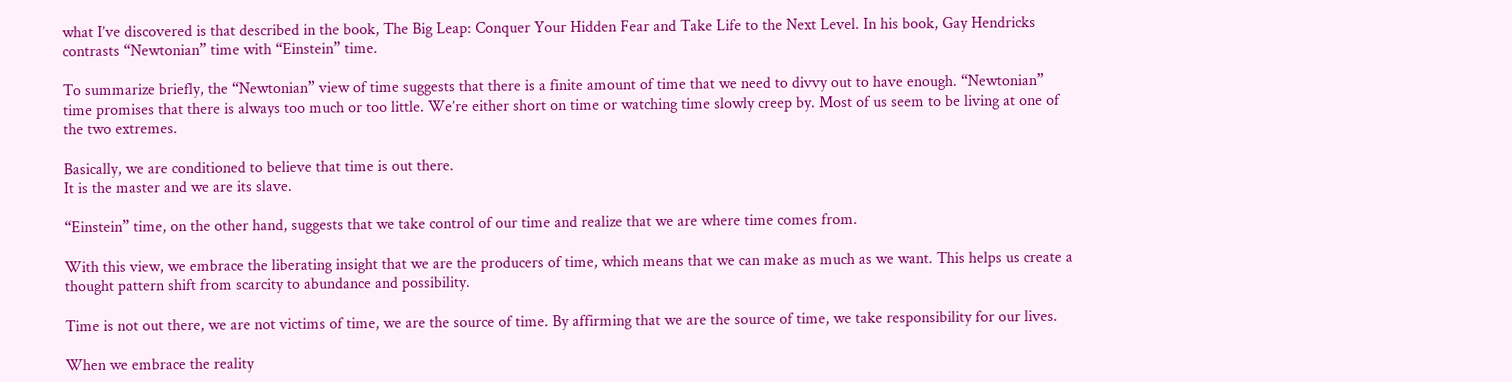what I’ve discovered is that described in the book, The Big Leap: Conquer Your Hidden Fear and Take Life to the Next Level. In his book, Gay Hendricks contrasts “Newtonian” time with “Einstein” time.

To summarize briefly, the “Newtonian” view of time suggests that there is a finite amount of time that we need to divvy out to have enough. “Newtonian” time promises that there is always too much or too little. We’re either short on time or watching time slowly creep by. Most of us seem to be living at one of the two extremes.

Basically, we are conditioned to believe that time is out there.
It is the master and we are its slave.

“Einstein” time, on the other hand, suggests that we take control of our time and realize that we are where time comes from.

With this view, we embrace the liberating insight that we are the producers of time, which means that we can make as much as we want. This helps us create a thought pattern shift from scarcity to abundance and possibility.

Time is not out there, we are not victims of time, we are the source of time. By affirming that we are the source of time, we take responsibility for our lives.

When we embrace the reality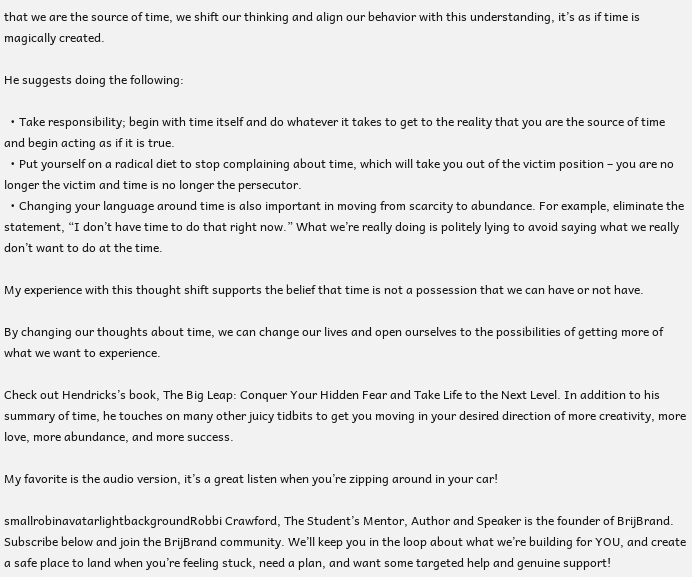that we are the source of time, we shift our thinking and align our behavior with this understanding, it’s as if time is magically created.

He suggests doing the following:

  • Take responsibility; begin with time itself and do whatever it takes to get to the reality that you are the source of time and begin acting as if it is true.
  • Put yourself on a radical diet to stop complaining about time, which will take you out of the victim position – you are no longer the victim and time is no longer the persecutor.
  • Changing your language around time is also important in moving from scarcity to abundance. For example, eliminate the statement, “I don’t have time to do that right now.” What we’re really doing is politely lying to avoid saying what we really don’t want to do at the time.

My experience with this thought shift supports the belief that time is not a possession that we can have or not have.

By changing our thoughts about time, we can change our lives and open ourselves to the possibilities of getting more of what we want to experience.

Check out Hendricks’s book, The Big Leap: Conquer Your Hidden Fear and Take Life to the Next Level. In addition to his summary of time, he touches on many other juicy tidbits to get you moving in your desired direction of more creativity, more love, more abundance, and more success.

My favorite is the audio version, it’s a great listen when you’re zipping around in your car!

smallrobinavatarlightbackgroundRobbi Crawford, The Student’s Mentor, Author and Speaker is the founder of BrijBrand.  Subscribe below and join the BrijBrand community. We’ll keep you in the loop about what we’re building for YOU, and create a safe place to land when you’re feeling stuck, need a plan, and want some targeted help and genuine support!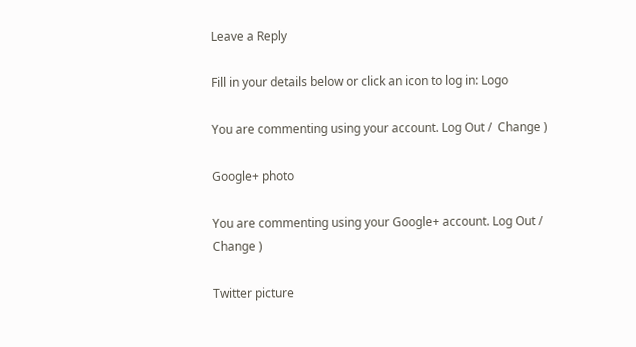Leave a Reply

Fill in your details below or click an icon to log in: Logo

You are commenting using your account. Log Out /  Change )

Google+ photo

You are commenting using your Google+ account. Log Out /  Change )

Twitter picture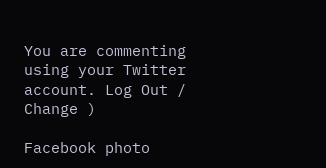You are commenting using your Twitter account. Log Out /  Change )

Facebook photo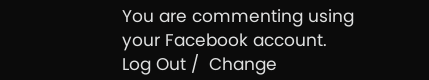You are commenting using your Facebook account. Log Out /  Change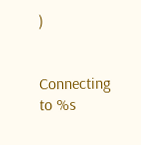)


Connecting to %s